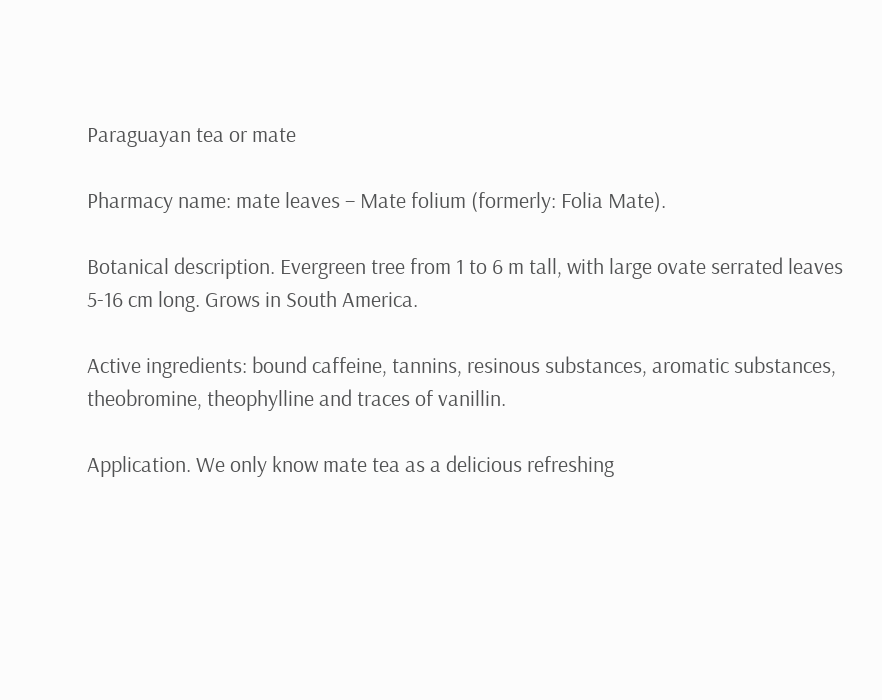Paraguayan tea or mate

Pharmacy name: mate leaves – Mate folium (formerly: Folia Mate).

Botanical description. Evergreen tree from 1 to 6 m tall, with large ovate serrated leaves 5-16 cm long. Grows in South America.

Active ingredients: bound caffeine, tannins, resinous substances, aromatic substances, theobromine, theophylline and traces of vanillin.

Application. We only know mate tea as a delicious refreshing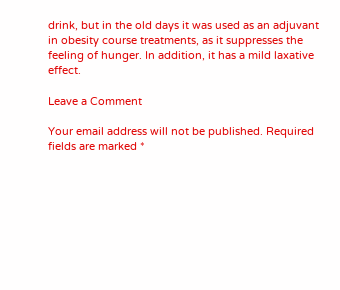drink, but in the old days it was used as an adjuvant in obesity course treatments, as it suppresses the feeling of hunger. In addition, it has a mild laxative effect.

Leave a Comment

Your email address will not be published. Required fields are marked *